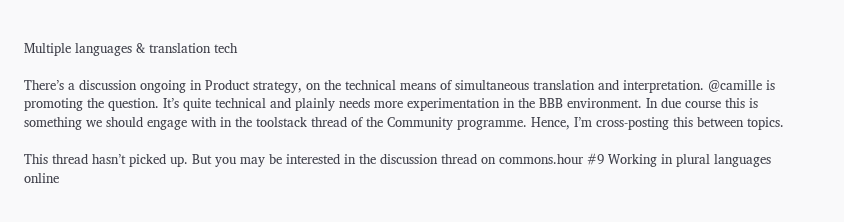Multiple languages & translation tech

There’s a discussion ongoing in Product strategy, on the technical means of simultaneous translation and interpretation. @camille is promoting the question. It’s quite technical and plainly needs more experimentation in the BBB environment. In due course this is something we should engage with in the toolstack thread of the Community programme. Hence, I’m cross-posting this between topics.

This thread hasn’t picked up. But you may be interested in the discussion thread on commons.hour #9 Working in plural languages online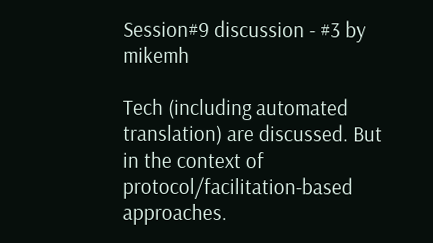Session#9 discussion - #3 by mikemh

Tech (including automated translation) are discussed. But in the context of protocol/facilitation-based approaches.